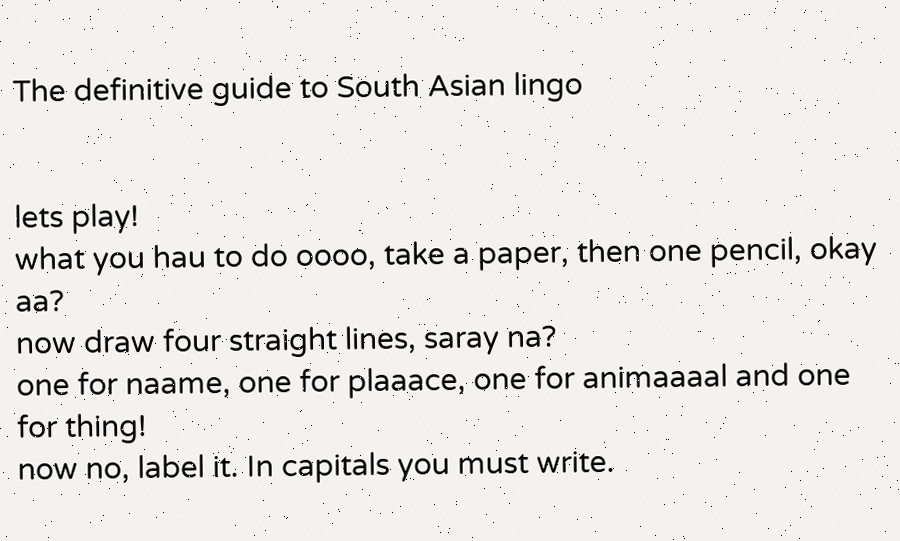The definitive guide to South Asian lingo


lets play!
what you hau to do oooo, take a paper, then one pencil, okay aa?
now draw four straight lines, saray na?
one for naame, one for plaaace, one for animaaaal and one for thing!
now no, label it. In capitals you must write.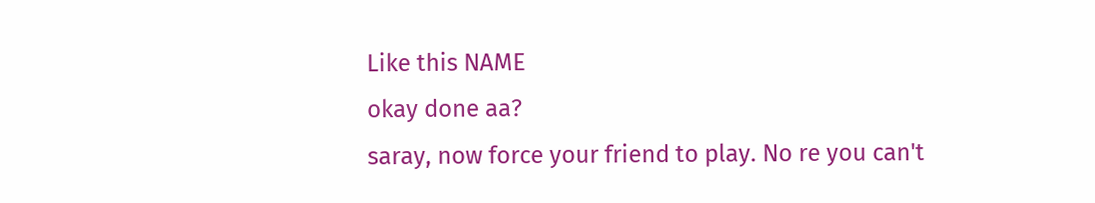Like this NAME
okay done aa?
saray, now force your friend to play. No re you can't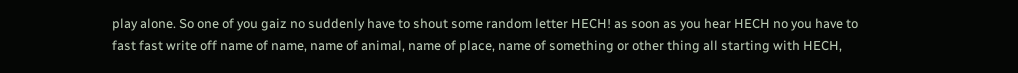play alone. So one of you gaiz no suddenly have to shout some random letter HECH! as soon as you hear HECH no you have to fast fast write off name of name, name of animal, name of place, name of something or other thing all starting with HECH,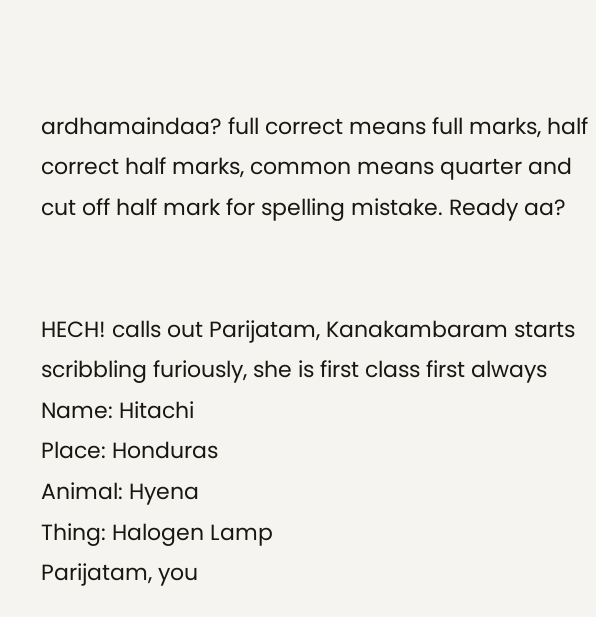ardhamaindaa? full correct means full marks, half correct half marks, common means quarter and cut off half mark for spelling mistake. Ready aa?


HECH! calls out Parijatam, Kanakambaram starts scribbling furiously, she is first class first always
Name: Hitachi
Place: Honduras
Animal: Hyena
Thing: Halogen Lamp
Parijatam, you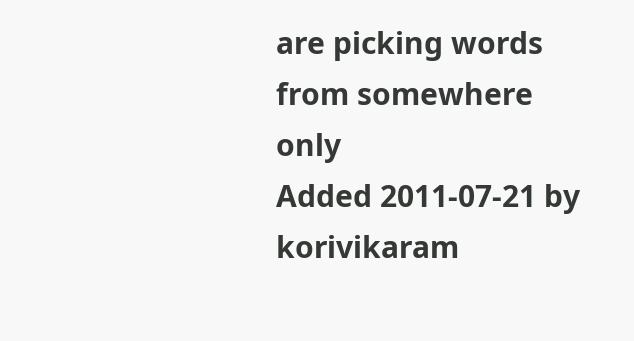are picking words from somewhere only
Added 2011-07-21 by korivikaram